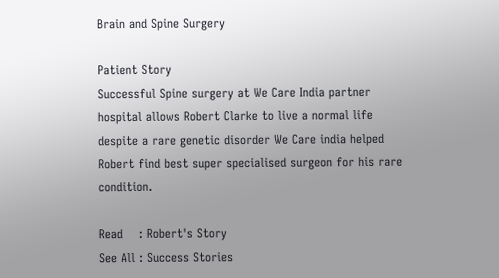Brain and Spine Surgery

Patient Story
Successful Spine surgery at We Care India partner hospital allows Robert Clarke to live a normal life despite a rare genetic disorder We Care india helped Robert find best super specialised surgeon for his rare condition.

Read    : Robert's Story
See All : Success Stories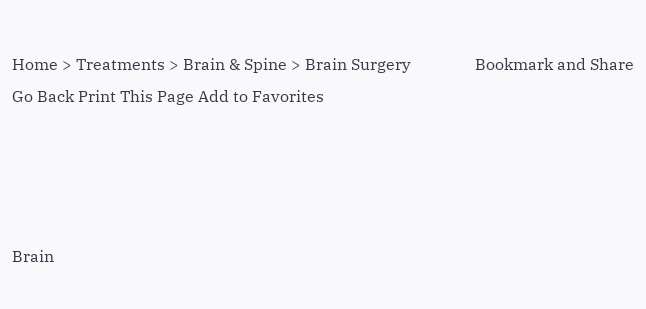Home > Treatments > Brain & Spine > Brain Surgery                Bookmark and Share Go Back Print This Page Add to Favorites




Brain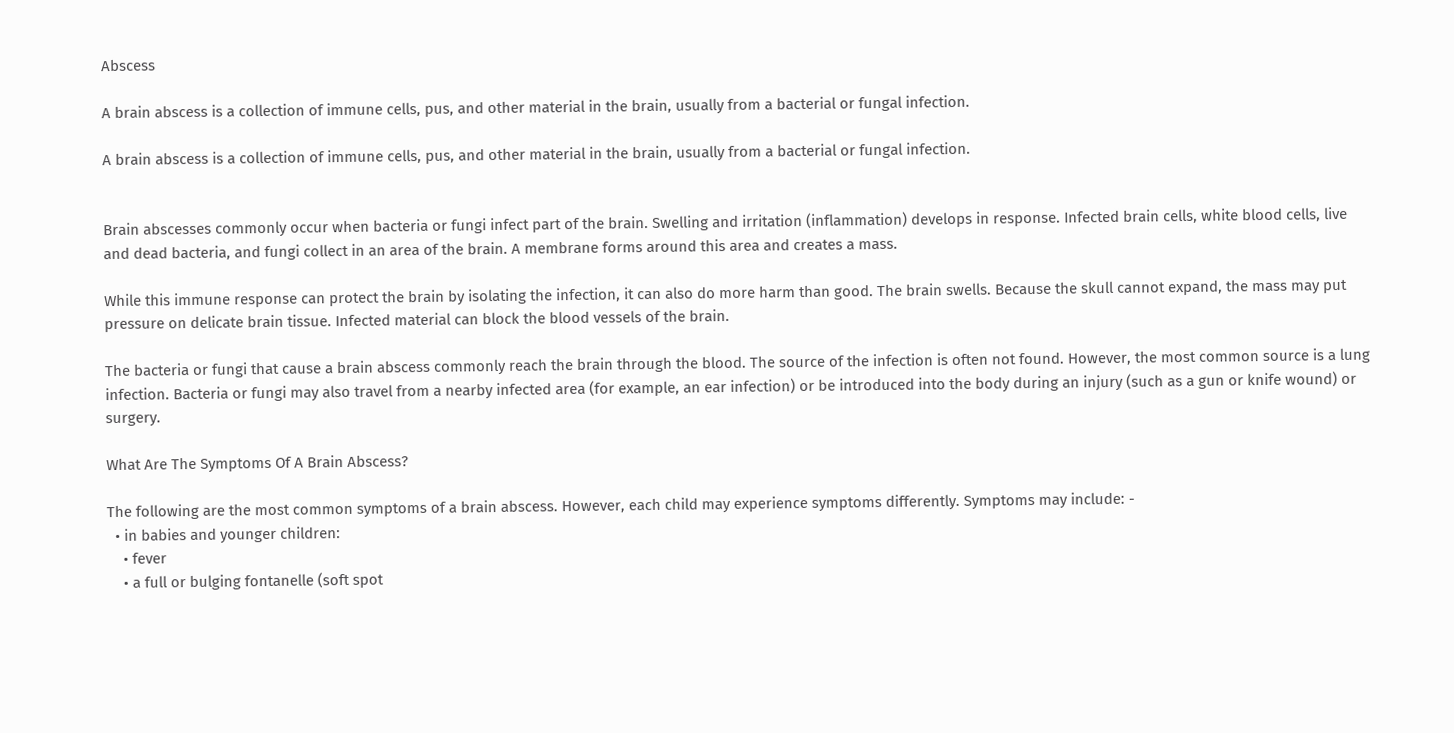Abscess

A brain abscess is a collection of immune cells, pus, and other material in the brain, usually from a bacterial or fungal infection.

A brain abscess is a collection of immune cells, pus, and other material in the brain, usually from a bacterial or fungal infection.


Brain abscesses commonly occur when bacteria or fungi infect part of the brain. Swelling and irritation (inflammation) develops in response. Infected brain cells, white blood cells, live and dead bacteria, and fungi collect in an area of the brain. A membrane forms around this area and creates a mass.

While this immune response can protect the brain by isolating the infection, it can also do more harm than good. The brain swells. Because the skull cannot expand, the mass may put pressure on delicate brain tissue. Infected material can block the blood vessels of the brain.

The bacteria or fungi that cause a brain abscess commonly reach the brain through the blood. The source of the infection is often not found. However, the most common source is a lung infection. Bacteria or fungi may also travel from a nearby infected area (for example, an ear infection) or be introduced into the body during an injury (such as a gun or knife wound) or surgery.

What Are The Symptoms Of A Brain Abscess?

The following are the most common symptoms of a brain abscess. However, each child may experience symptoms differently. Symptoms may include: -
  • in babies and younger children:
    • fever
    • a full or bulging fontanelle (soft spot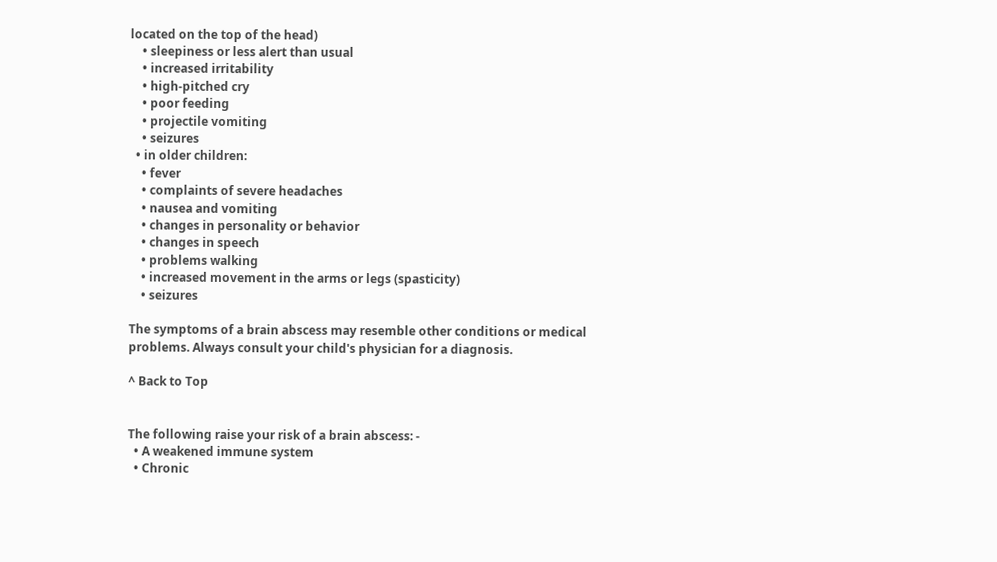located on the top of the head)
    • sleepiness or less alert than usual
    • increased irritability
    • high-pitched cry
    • poor feeding
    • projectile vomiting
    • seizures
  • in older children:
    • fever
    • complaints of severe headaches
    • nausea and vomiting
    • changes in personality or behavior
    • changes in speech
    • problems walking
    • increased movement in the arms or legs (spasticity)
    • seizures

The symptoms of a brain abscess may resemble other conditions or medical problems. Always consult your child's physician for a diagnosis.

^ Back to Top


The following raise your risk of a brain abscess: -
  • A weakened immune system
  • Chronic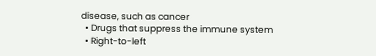disease, such as cancer
  • Drugs that suppress the immune system
  • Right-to-left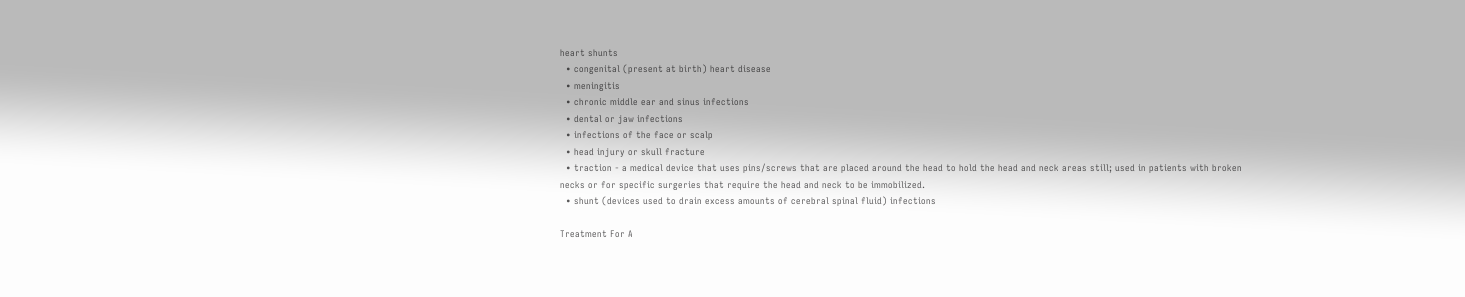heart shunts
  • congenital (present at birth) heart disease
  • meningitis
  • chronic middle ear and sinus infections
  • dental or jaw infections
  • infections of the face or scalp
  • head injury or skull fracture
  • traction - a medical device that uses pins/screws that are placed around the head to hold the head and neck areas still; used in patients with broken necks or for specific surgeries that require the head and neck to be immobilized.
  • shunt (devices used to drain excess amounts of cerebral spinal fluid) infections

Treatment For A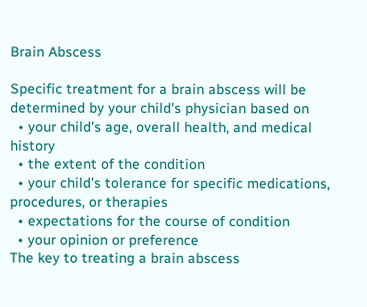Brain Abscess

Specific treatment for a brain abscess will be determined by your child's physician based on
  • your child's age, overall health, and medical history
  • the extent of the condition
  • your child's tolerance for specific medications, procedures, or therapies
  • expectations for the course of condition
  • your opinion or preference
The key to treating a brain abscess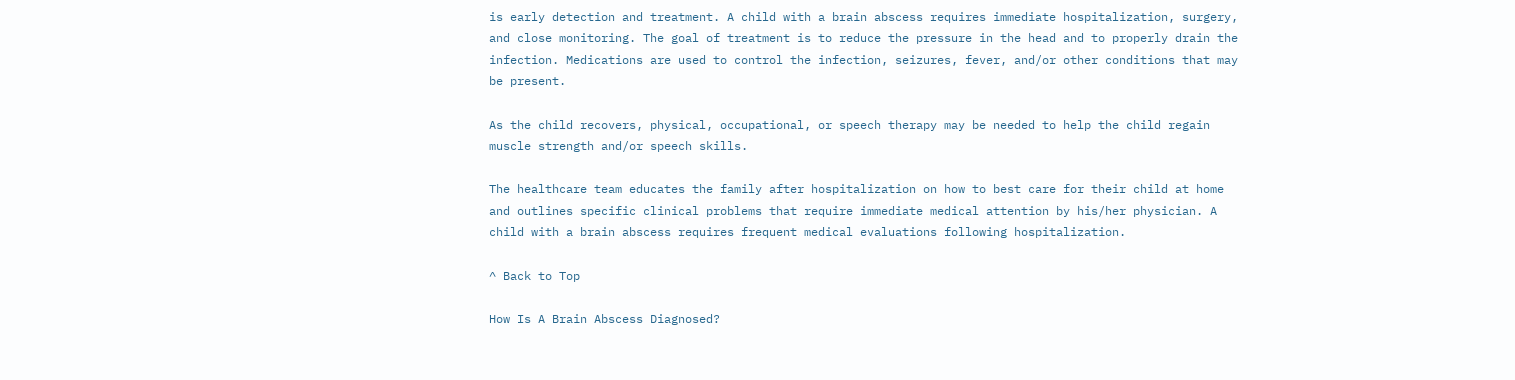is early detection and treatment. A child with a brain abscess requires immediate hospitalization, surgery, and close monitoring. The goal of treatment is to reduce the pressure in the head and to properly drain the infection. Medications are used to control the infection, seizures, fever, and/or other conditions that may be present.

As the child recovers, physical, occupational, or speech therapy may be needed to help the child regain muscle strength and/or speech skills.

The healthcare team educates the family after hospitalization on how to best care for their child at home and outlines specific clinical problems that require immediate medical attention by his/her physician. A child with a brain abscess requires frequent medical evaluations following hospitalization.

^ Back to Top

How Is A Brain Abscess Diagnosed?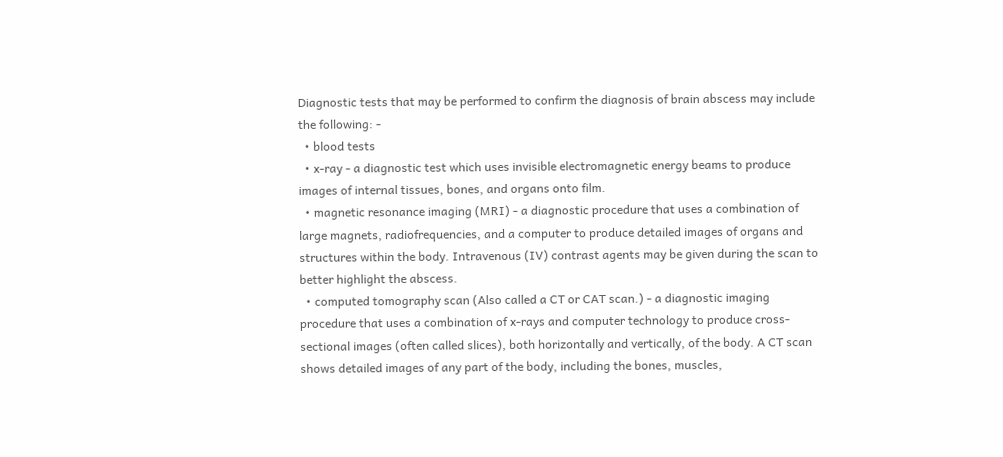Diagnostic tests that may be performed to confirm the diagnosis of brain abscess may include the following: -
  • blood tests
  • x-ray - a diagnostic test which uses invisible electromagnetic energy beams to produce images of internal tissues, bones, and organs onto film.
  • magnetic resonance imaging (MRI) - a diagnostic procedure that uses a combination of large magnets, radiofrequencies, and a computer to produce detailed images of organs and structures within the body. Intravenous (IV) contrast agents may be given during the scan to better highlight the abscess.
  • computed tomography scan (Also called a CT or CAT scan.) - a diagnostic imaging procedure that uses a combination of x-rays and computer technology to produce cross-sectional images (often called slices), both horizontally and vertically, of the body. A CT scan shows detailed images of any part of the body, including the bones, muscles,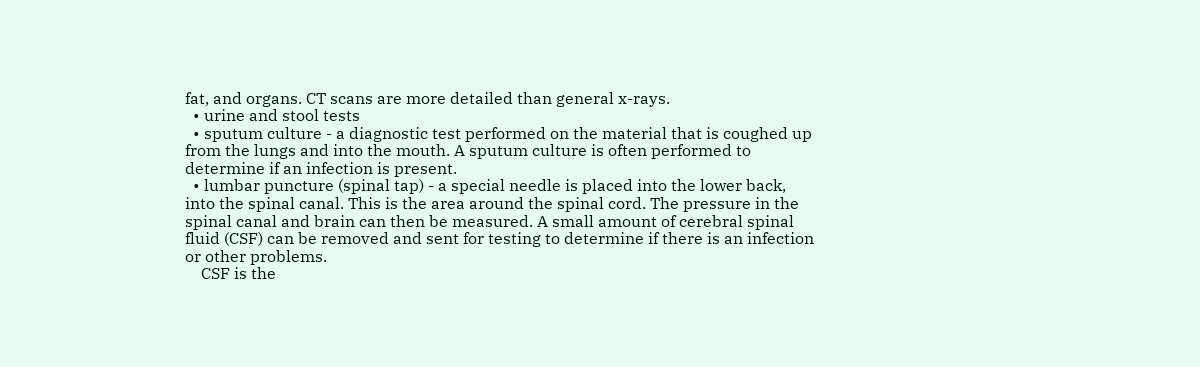fat, and organs. CT scans are more detailed than general x-rays.
  • urine and stool tests
  • sputum culture - a diagnostic test performed on the material that is coughed up from the lungs and into the mouth. A sputum culture is often performed to determine if an infection is present.
  • lumbar puncture (spinal tap) - a special needle is placed into the lower back, into the spinal canal. This is the area around the spinal cord. The pressure in the spinal canal and brain can then be measured. A small amount of cerebral spinal fluid (CSF) can be removed and sent for testing to determine if there is an infection or other problems.
    CSF is the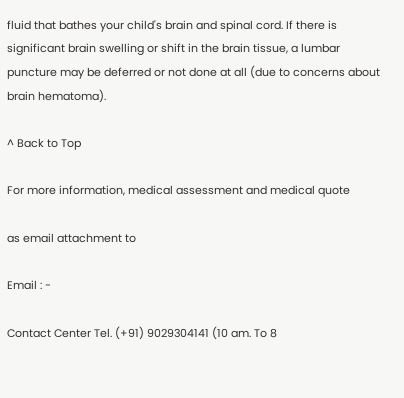fluid that bathes your child's brain and spinal cord. If there is significant brain swelling or shift in the brain tissue, a lumbar puncture may be deferred or not done at all (due to concerns about brain hematoma).

^ Back to Top

For more information, medical assessment and medical quote

as email attachment to

Email : -

Contact Center Tel. (+91) 9029304141 (10 am. To 8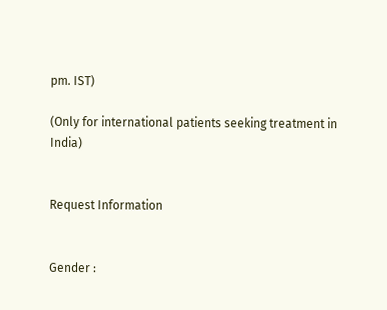pm. IST)

(Only for international patients seeking treatment in India)


Request Information


Gender :